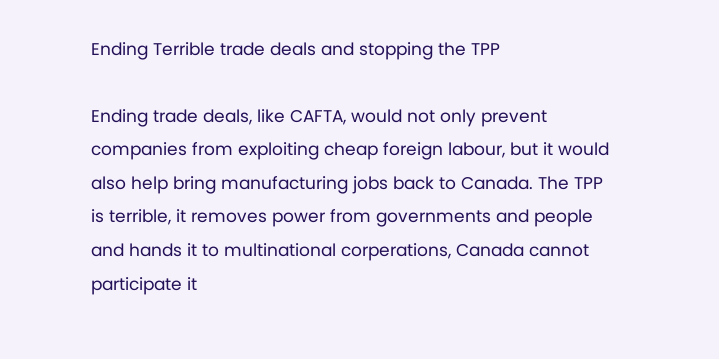Ending Terrible trade deals and stopping the TPP

Ending trade deals, like CAFTA, would not only prevent companies from exploiting cheap foreign labour, but it would also help bring manufacturing jobs back to Canada. The TPP is terrible, it removes power from governments and people and hands it to multinational corperations, Canada cannot participate it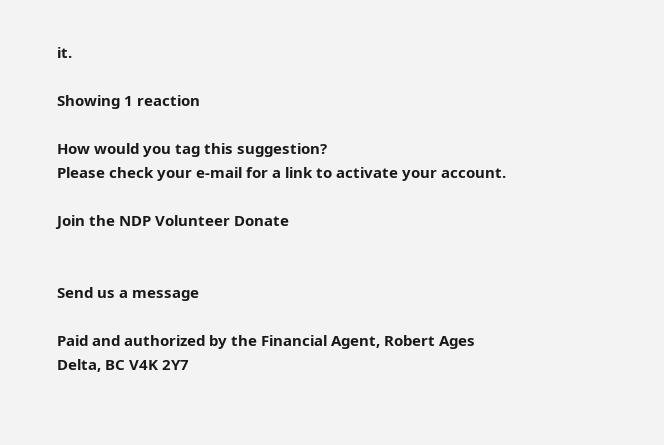it.

Showing 1 reaction

How would you tag this suggestion?
Please check your e-mail for a link to activate your account.

Join the NDP Volunteer Donate


Send us a message

Paid and authorized by the Financial Agent, Robert Ages
Delta, BC V4K 2Y7